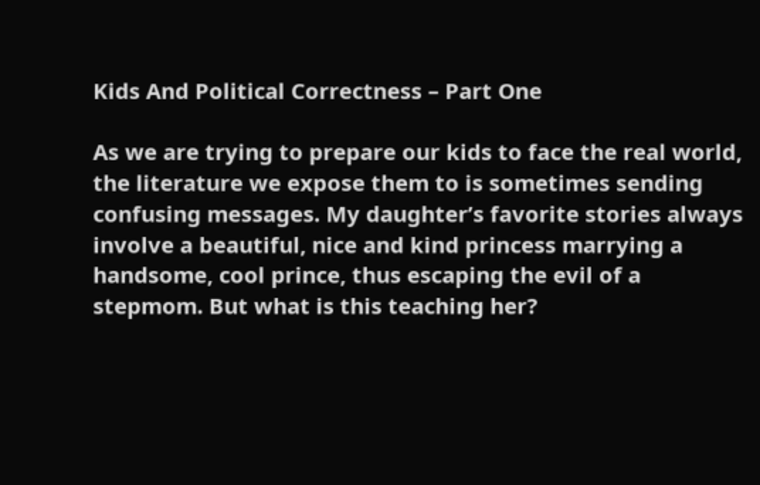Kids And Political Correctness – Part One

As we are trying to prepare our kids to face the real world, the literature we expose them to is sometimes sending confusing messages. My daughter’s favorite stories always involve a beautiful, nice and kind princess marrying a handsome, cool prince, thus escaping the evil of a stepmom. But what is this teaching her?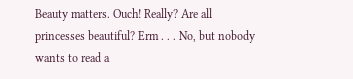Beauty matters. Ouch! Really? Are all princesses beautiful? Erm . . . No, but nobody wants to read a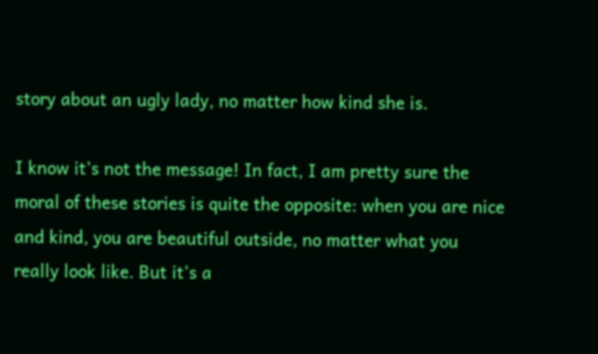story about an ugly lady, no matter how kind she is.

I know it’s not the message! In fact, I am pretty sure the moral of these stories is quite the opposite: when you are nice and kind, you are beautiful outside, no matter what you really look like. But it’s a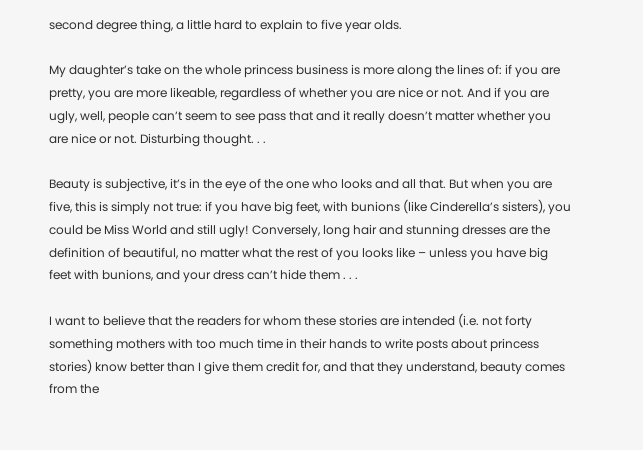second degree thing, a little hard to explain to five year olds.

My daughter’s take on the whole princess business is more along the lines of: if you are pretty, you are more likeable, regardless of whether you are nice or not. And if you are ugly, well, people can’t seem to see pass that and it really doesn’t matter whether you are nice or not. Disturbing thought. . .

Beauty is subjective, it’s in the eye of the one who looks and all that. But when you are five, this is simply not true: if you have big feet, with bunions (like Cinderella’s sisters), you could be Miss World and still ugly! Conversely, long hair and stunning dresses are the definition of beautiful, no matter what the rest of you looks like – unless you have big feet with bunions, and your dress can’t hide them . . .

I want to believe that the readers for whom these stories are intended (i.e. not forty something mothers with too much time in their hands to write posts about princess stories) know better than I give them credit for, and that they understand, beauty comes from the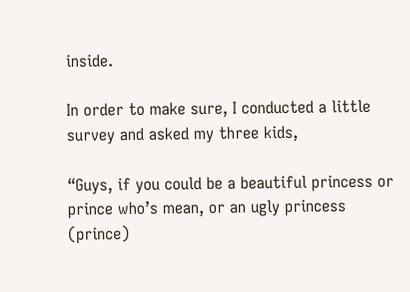inside.

In order to make sure, I conducted a little survey and asked my three kids,

“Guys, if you could be a beautiful princess or prince who’s mean, or an ugly princess (prince)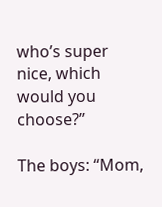who’s super nice, which would you choose?”

The boys: “Mom,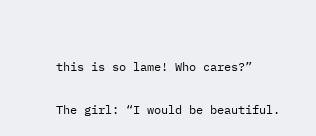this is so lame! Who cares?”

The girl: “I would be beautiful.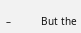–          But the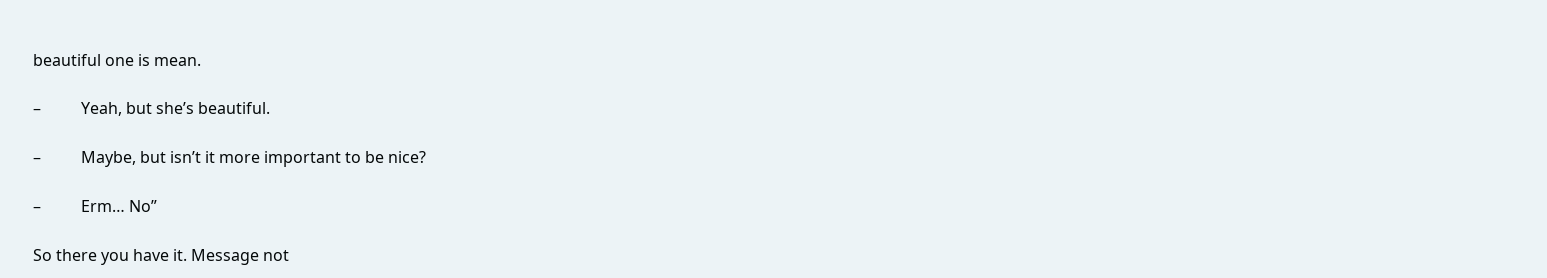beautiful one is mean.

–          Yeah, but she’s beautiful.

–          Maybe, but isn’t it more important to be nice?

–          Erm… No”

So there you have it. Message not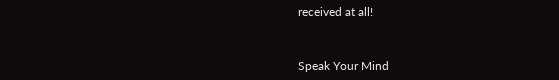received at all!


Speak Your Mind